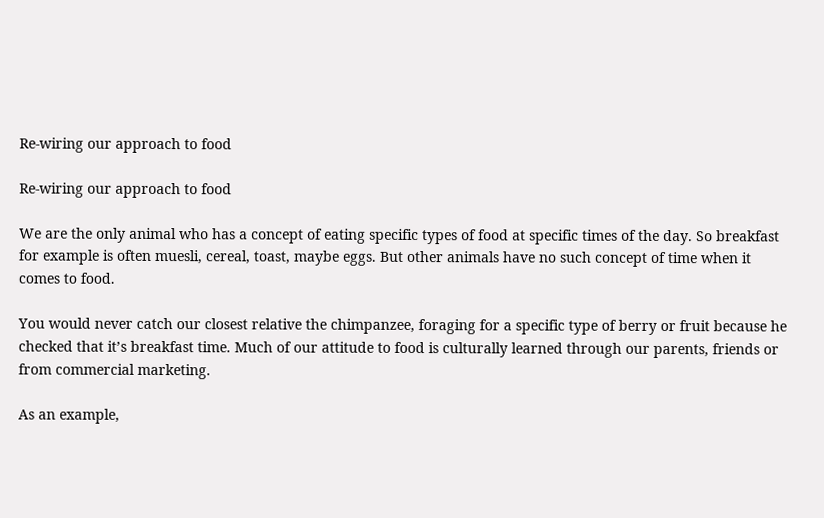Re-wiring our approach to food

Re-wiring our approach to food

We are the only animal who has a concept of eating specific types of food at specific times of the day. So breakfast for example is often muesli, cereal, toast, maybe eggs. But other animals have no such concept of time when it comes to food.

You would never catch our closest relative the chimpanzee, foraging for a specific type of berry or fruit because he checked that it’s breakfast time. Much of our attitude to food is culturally learned through our parents, friends or from commercial marketing.

As an example,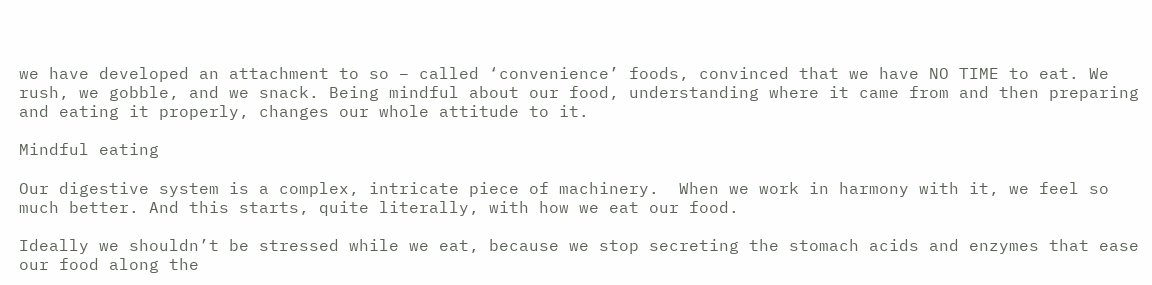we have developed an attachment to so – called ‘convenience’ foods, convinced that we have NO TIME to eat. We rush, we gobble, and we snack. Being mindful about our food, understanding where it came from and then preparing and eating it properly, changes our whole attitude to it.

Mindful eating

Our digestive system is a complex, intricate piece of machinery.  When we work in harmony with it, we feel so much better. And this starts, quite literally, with how we eat our food.

Ideally we shouldn’t be stressed while we eat, because we stop secreting the stomach acids and enzymes that ease our food along the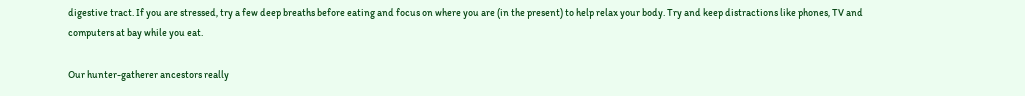digestive tract. If you are stressed, try a few deep breaths before eating and focus on where you are (in the present) to help relax your body. Try and keep distractions like phones, TV and computers at bay while you eat.

Our hunter-gatherer ancestors really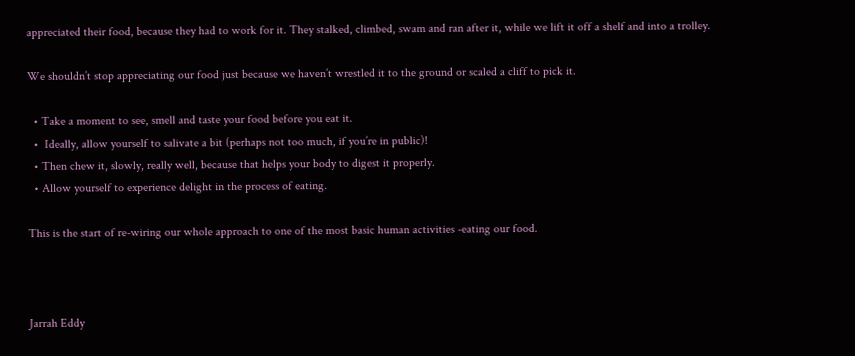appreciated their food, because they had to work for it. They stalked, climbed, swam and ran after it, while we lift it off a shelf and into a trolley.

We shouldn’t stop appreciating our food just because we haven’t wrestled it to the ground or scaled a cliff to pick it.

  • Take a moment to see, smell and taste your food before you eat it.
  •  Ideally, allow yourself to salivate a bit (perhaps not too much, if you’re in public)!
  • Then chew it, slowly, really well, because that helps your body to digest it properly.
  • Allow yourself to experience delight in the process of eating.

This is the start of re-wiring our whole approach to one of the most basic human activities -eating our food.



Jarrah Eddy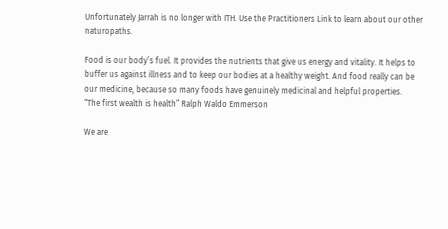Unfortunately Jarrah is no longer with ITH. Use the Practitioners Link to learn about our other naturopaths.

Food is our body’s fuel. It provides the nutrients that give us energy and vitality. It helps to buffer us against illness and to keep our bodies at a healthy weight. And food really can be our medicine, because so many foods have genuinely medicinal and helpful properties.
“The first wealth is health” Ralph Waldo Emmerson

We are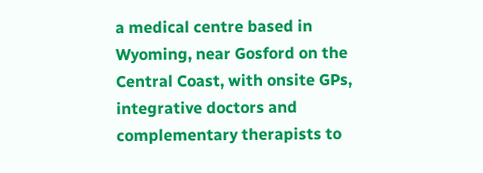a medical centre based in Wyoming, near Gosford on the Central Coast, with onsite GPs, integrative doctors and complementary therapists to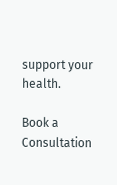support your health.

Book a Consultation